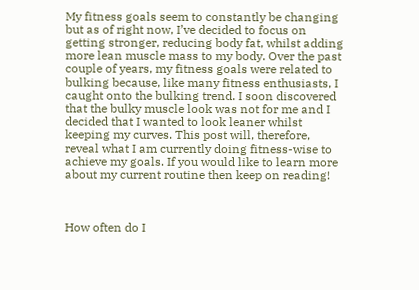My fitness goals seem to constantly be changing but as of right now, I’ve decided to focus on getting stronger, reducing body fat, whilst adding more lean muscle mass to my body. Over the past couple of years, my fitness goals were related to bulking because, like many fitness enthusiasts, I caught onto the bulking trend. I soon discovered that the bulky muscle look was not for me and I decided that I wanted to look leaner whilst keeping my curves. This post will, therefore, reveal what I am currently doing fitness-wise to achieve my goals. If you would like to learn more about my current routine then keep on reading!



How often do I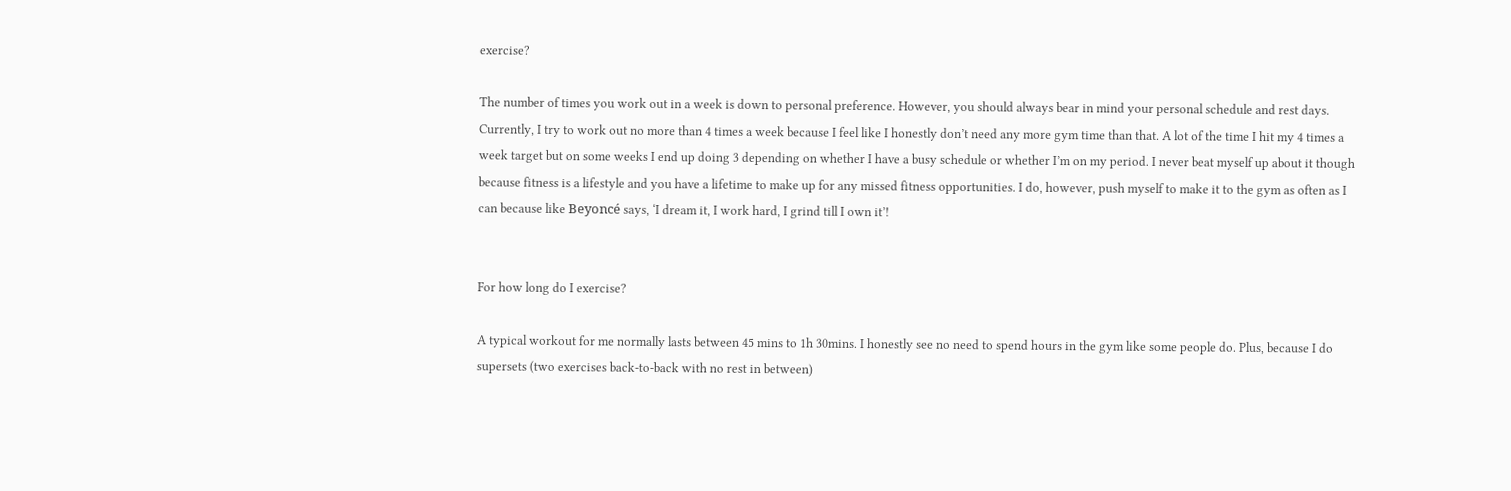exercise?

The number of times you work out in a week is down to personal preference. However, you should always bear in mind your personal schedule and rest days. Currently, I try to work out no more than 4 times a week because I feel like I honestly don’t need any more gym time than that. A lot of the time I hit my 4 times a week target but on some weeks I end up doing 3 depending on whether I have a busy schedule or whether I’m on my period. I never beat myself up about it though because fitness is a lifestyle and you have a lifetime to make up for any missed fitness opportunities. I do, however, push myself to make it to the gym as often as I can because like Beyoncé says, ‘I dream it, I work hard, I grind till I own it’!


For how long do I exercise?

A typical workout for me normally lasts between 45 mins to 1h 30mins. I honestly see no need to spend hours in the gym like some people do. Plus, because I do supersets (two exercises back-to-back with no rest in between)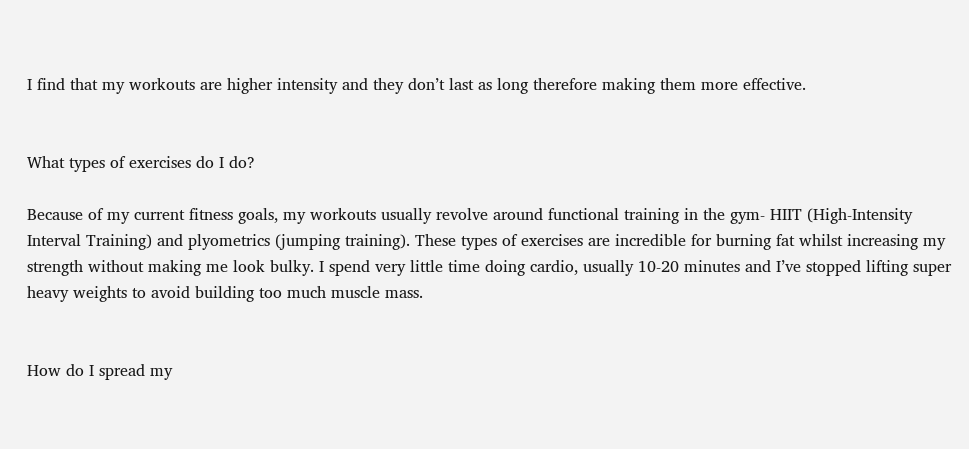I find that my workouts are higher intensity and they don’t last as long therefore making them more effective.


What types of exercises do I do?

Because of my current fitness goals, my workouts usually revolve around functional training in the gym- HIIT (High-Intensity Interval Training) and plyometrics (jumping training). These types of exercises are incredible for burning fat whilst increasing my strength without making me look bulky. I spend very little time doing cardio, usually 10-20 minutes and I’ve stopped lifting super heavy weights to avoid building too much muscle mass.


How do I spread my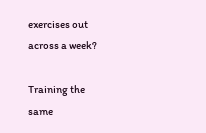exercises out across a week?

Training the same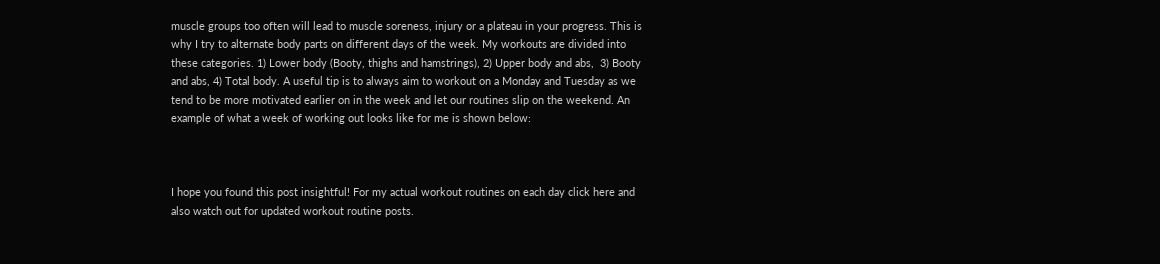muscle groups too often will lead to muscle soreness, injury or a plateau in your progress. This is why I try to alternate body parts on different days of the week. My workouts are divided into these categories. 1) Lower body (Booty, thighs and hamstrings), 2) Upper body and abs,  3) Booty and abs, 4) Total body. A useful tip is to always aim to workout on a Monday and Tuesday as we tend to be more motivated earlier on in the week and let our routines slip on the weekend. An example of what a week of working out looks like for me is shown below:



I hope you found this post insightful! For my actual workout routines on each day click here and also watch out for updated workout routine posts.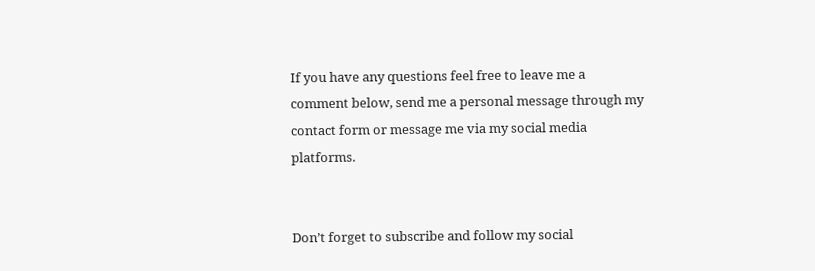If you have any questions feel free to leave me a comment below, send me a personal message through my contact form or message me via my social media platforms.


Don’t forget to subscribe and follow my social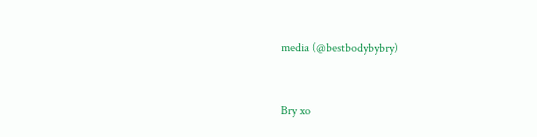media (@bestbodybybry)


Bry xo